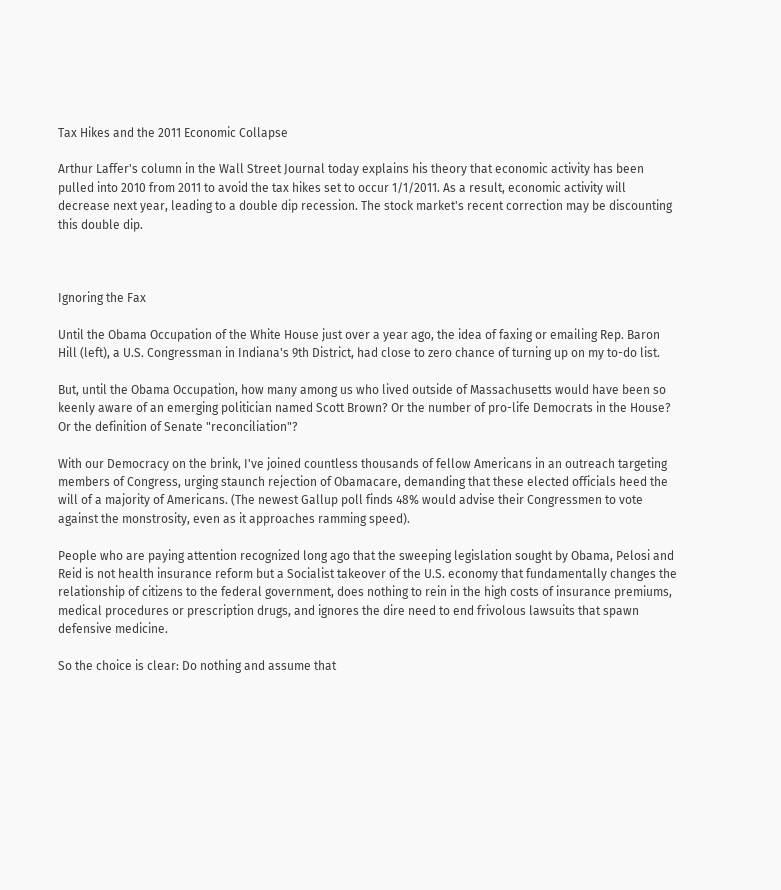Tax Hikes and the 2011 Economic Collapse

Arthur Laffer's column in the Wall Street Journal today explains his theory that economic activity has been pulled into 2010 from 2011 to avoid the tax hikes set to occur 1/1/2011. As a result, economic activity will decrease next year, leading to a double dip recession. The stock market's recent correction may be discounting this double dip.



Ignoring the Fax

Until the Obama Occupation of the White House just over a year ago, the idea of faxing or emailing Rep. Baron Hill (left), a U.S. Congressman in Indiana's 9th District, had close to zero chance of turning up on my to-do list.

But, until the Obama Occupation, how many among us who lived outside of Massachusetts would have been so keenly aware of an emerging politician named Scott Brown? Or the number of pro-life Democrats in the House? Or the definition of Senate "reconciliation"?

With our Democracy on the brink, I've joined countless thousands of fellow Americans in an outreach targeting members of Congress, urging staunch rejection of Obamacare, demanding that these elected officials heed the will of a majority of Americans. (The newest Gallup poll finds 48% would advise their Congressmen to vote against the monstrosity, even as it approaches ramming speed).

People who are paying attention recognized long ago that the sweeping legislation sought by Obama, Pelosi and Reid is not health insurance reform but a Socialist takeover of the U.S. economy that fundamentally changes the relationship of citizens to the federal government, does nothing to rein in the high costs of insurance premiums, medical procedures or prescription drugs, and ignores the dire need to end frivolous lawsuits that spawn defensive medicine.

So the choice is clear: Do nothing and assume that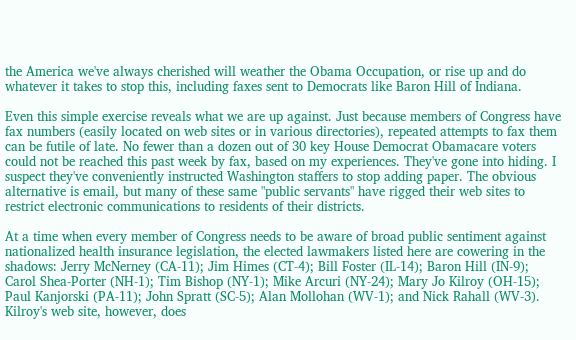the America we've always cherished will weather the Obama Occupation, or rise up and do whatever it takes to stop this, including faxes sent to Democrats like Baron Hill of Indiana.

Even this simple exercise reveals what we are up against. Just because members of Congress have fax numbers (easily located on web sites or in various directories), repeated attempts to fax them can be futile of late. No fewer than a dozen out of 30 key House Democrat Obamacare voters could not be reached this past week by fax, based on my experiences. They've gone into hiding. I suspect they've conveniently instructed Washington staffers to stop adding paper. The obvious alternative is email, but many of these same "public servants" have rigged their web sites to restrict electronic communications to residents of their districts.

At a time when every member of Congress needs to be aware of broad public sentiment against nationalized health insurance legislation, the elected lawmakers listed here are cowering in the shadows: Jerry McNerney (CA-11); Jim Himes (CT-4); Bill Foster (IL-14); Baron Hill (IN-9); Carol Shea-Porter (NH-1); Tim Bishop (NY-1); Mike Arcuri (NY-24); Mary Jo Kilroy (OH-15); Paul Kanjorski (PA-11); John Spratt (SC-5); Alan Mollohan (WV-1); and Nick Rahall (WV-3). Kilroy's web site, however, does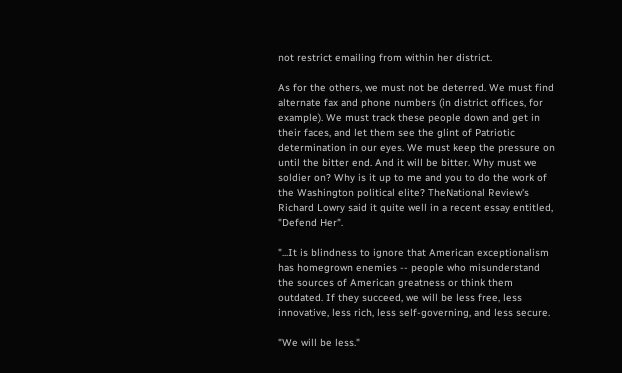not restrict emailing from within her district.

As for the others, we must not be deterred. We must find alternate fax and phone numbers (in district offices, for example). We must track these people down and get in their faces, and let them see the glint of Patriotic determination in our eyes. We must keep the pressure on until the bitter end. And it will be bitter. Why must we soldier on? Why is it up to me and you to do the work of the Washington political elite? TheNational Review's Richard Lowry said it quite well in a recent essay entitled, "Defend Her".

"...It is blindness to ignore that American exceptionalism has homegrown enemies -- people who misunderstand the sources of American greatness or think them outdated. If they succeed, we will be less free, less innovative, less rich, less self-governing, and less secure.

"We will be less."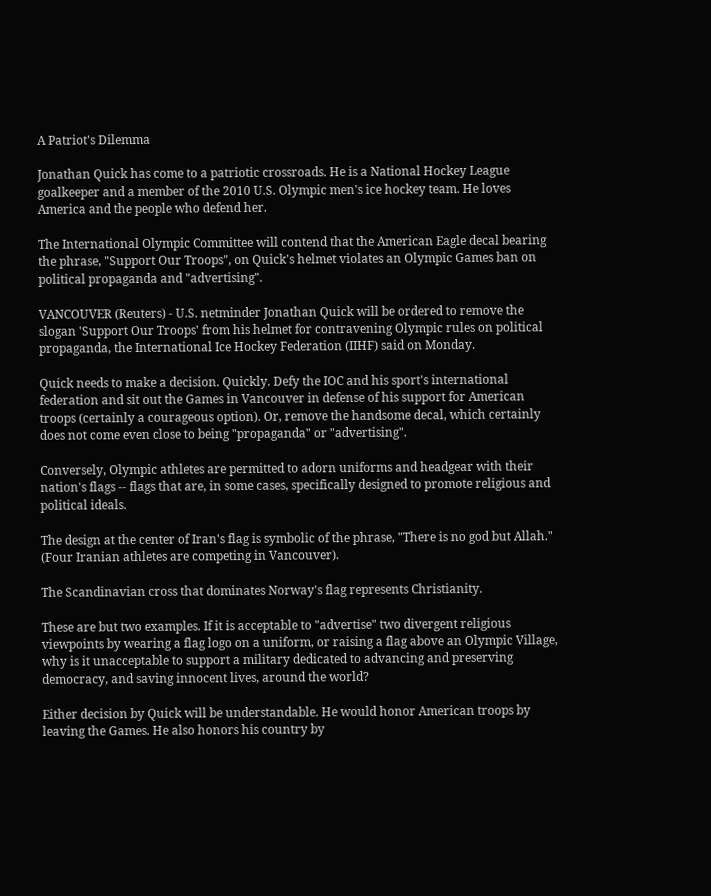A Patriot's Dilemma

Jonathan Quick has come to a patriotic crossroads. He is a National Hockey League goalkeeper and a member of the 2010 U.S. Olympic men's ice hockey team. He loves America and the people who defend her.

The International Olympic Committee will contend that the American Eagle decal bearing the phrase, "Support Our Troops", on Quick's helmet violates an Olympic Games ban on political propaganda and "advertising".

VANCOUVER (Reuters) - U.S. netminder Jonathan Quick will be ordered to remove the slogan 'Support Our Troops' from his helmet for contravening Olympic rules on political propaganda, the International Ice Hockey Federation (IIHF) said on Monday.

Quick needs to make a decision. Quickly. Defy the IOC and his sport's international federation and sit out the Games in Vancouver in defense of his support for American troops (certainly a courageous option). Or, remove the handsome decal, which certainly does not come even close to being "propaganda" or "advertising".

Conversely, Olympic athletes are permitted to adorn uniforms and headgear with their nation's flags -- flags that are, in some cases, specifically designed to promote religious and political ideals.

The design at the center of Iran's flag is symbolic of the phrase, "There is no god but Allah." (Four Iranian athletes are competing in Vancouver).

The Scandinavian cross that dominates Norway's flag represents Christianity.

These are but two examples. If it is acceptable to "advertise" two divergent religious viewpoints by wearing a flag logo on a uniform, or raising a flag above an Olympic Village, why is it unacceptable to support a military dedicated to advancing and preserving democracy, and saving innocent lives, around the world?

Either decision by Quick will be understandable. He would honor American troops by leaving the Games. He also honors his country by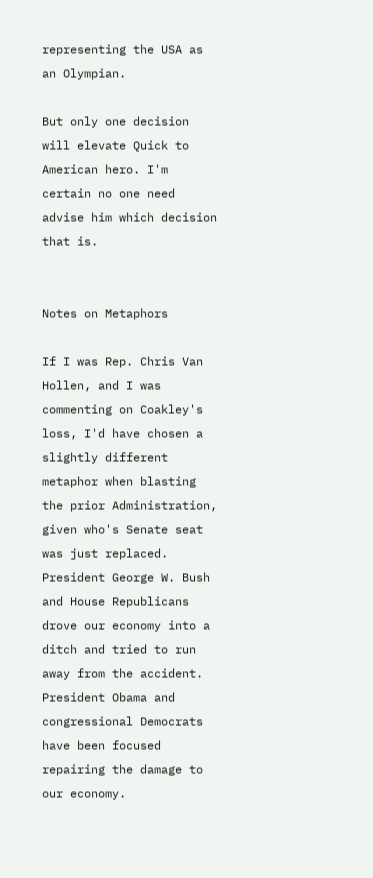representing the USA as an Olympian.

But only one decision will elevate Quick to American hero. I'm certain no one need advise him which decision that is.


Notes on Metaphors

If I was Rep. Chris Van Hollen, and I was commenting on Coakley's loss, I'd have chosen a slightly different metaphor when blasting the prior Administration, given who's Senate seat was just replaced.
President George W. Bush and House Republicans drove our economy into a ditch and tried to run away from the accident. President Obama and congressional Democrats have been focused repairing the damage to our economy.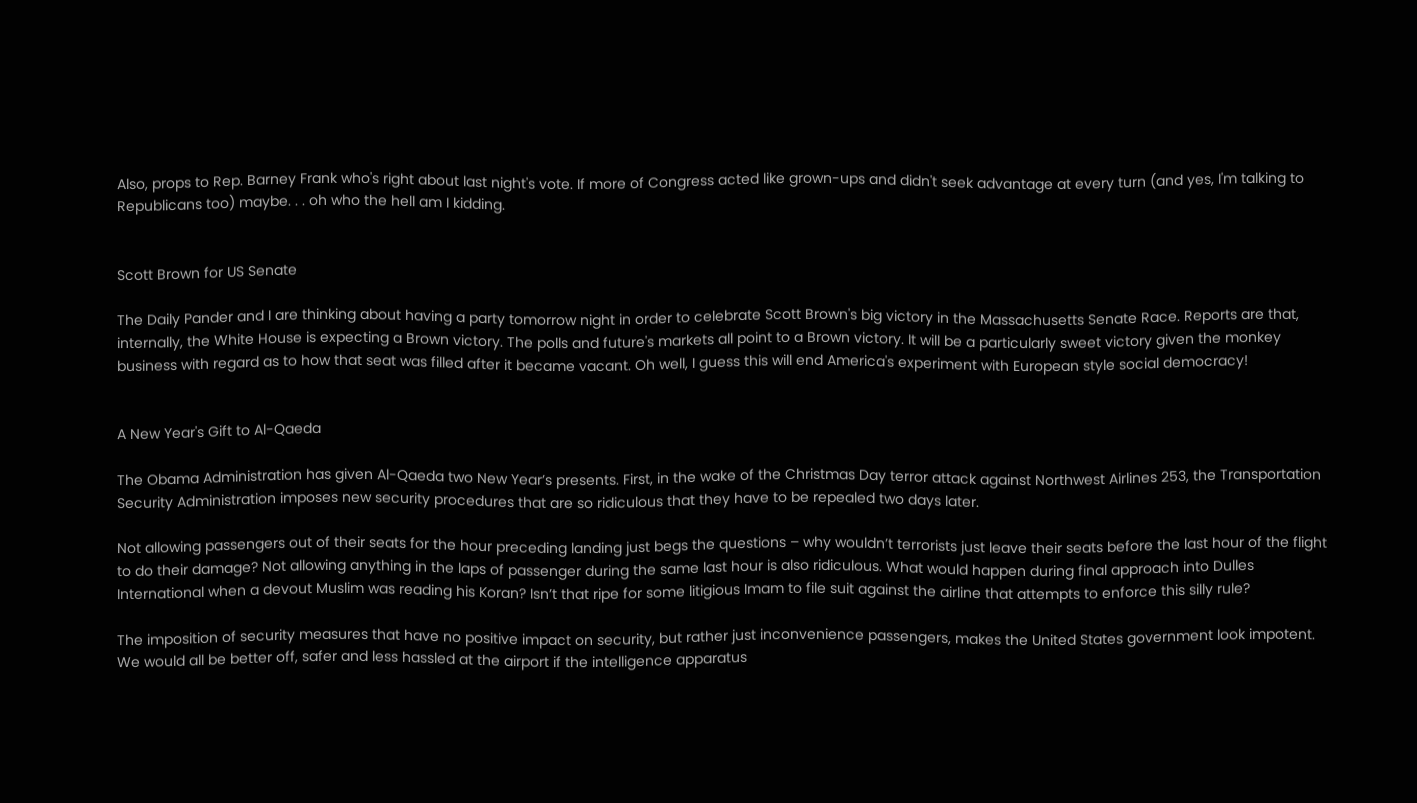Also, props to Rep. Barney Frank who's right about last night's vote. If more of Congress acted like grown-ups and didn't seek advantage at every turn (and yes, I'm talking to Republicans too) maybe. . . oh who the hell am I kidding.


Scott Brown for US Senate

The Daily Pander and I are thinking about having a party tomorrow night in order to celebrate Scott Brown's big victory in the Massachusetts Senate Race. Reports are that, internally, the White House is expecting a Brown victory. The polls and future's markets all point to a Brown victory. It will be a particularly sweet victory given the monkey business with regard as to how that seat was filled after it became vacant. Oh well, I guess this will end America's experiment with European style social democracy!


A New Year's Gift to Al-Qaeda

The Obama Administration has given Al-Qaeda two New Year’s presents. First, in the wake of the Christmas Day terror attack against Northwest Airlines 253, the Transportation Security Administration imposes new security procedures that are so ridiculous that they have to be repealed two days later.

Not allowing passengers out of their seats for the hour preceding landing just begs the questions – why wouldn’t terrorists just leave their seats before the last hour of the flight to do their damage? Not allowing anything in the laps of passenger during the same last hour is also ridiculous. What would happen during final approach into Dulles International when a devout Muslim was reading his Koran? Isn’t that ripe for some litigious Imam to file suit against the airline that attempts to enforce this silly rule?

The imposition of security measures that have no positive impact on security, but rather just inconvenience passengers, makes the United States government look impotent. We would all be better off, safer and less hassled at the airport if the intelligence apparatus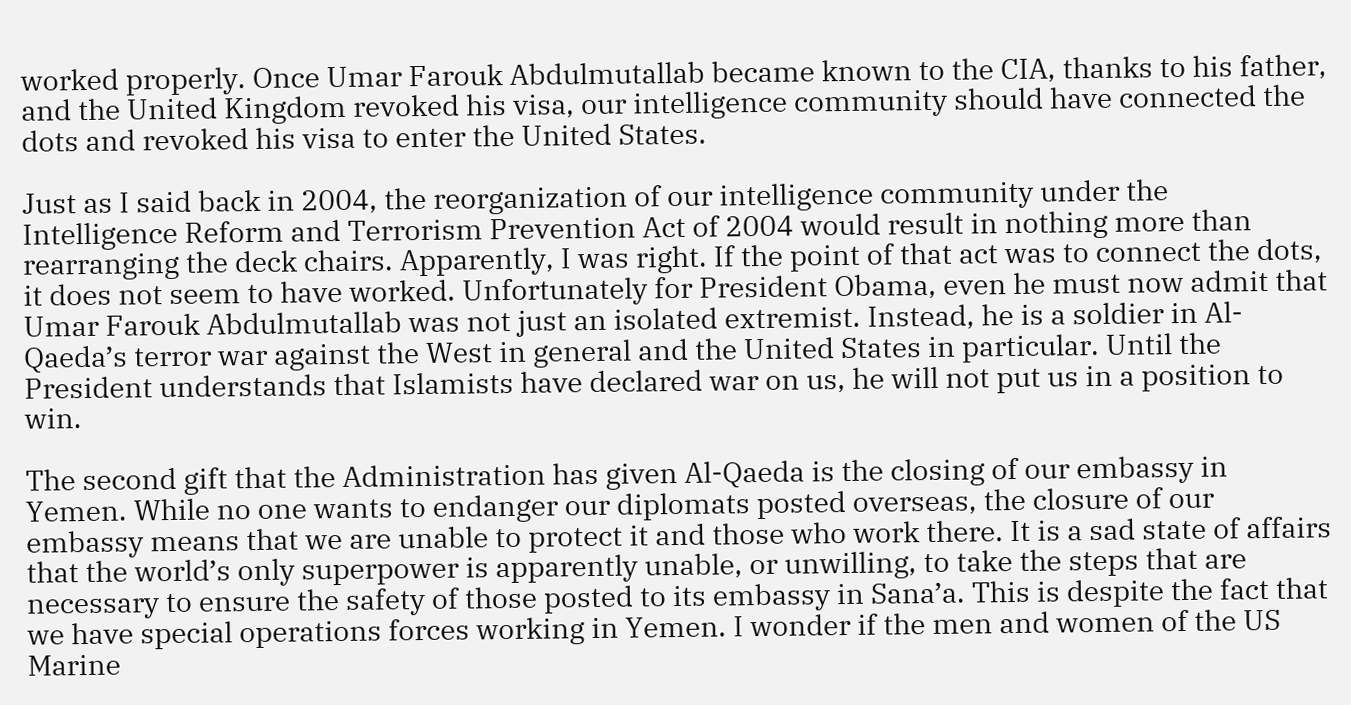worked properly. Once Umar Farouk Abdulmutallab became known to the CIA, thanks to his father, and the United Kingdom revoked his visa, our intelligence community should have connected the dots and revoked his visa to enter the United States.

Just as I said back in 2004, the reorganization of our intelligence community under the Intelligence Reform and Terrorism Prevention Act of 2004 would result in nothing more than rearranging the deck chairs. Apparently, I was right. If the point of that act was to connect the dots, it does not seem to have worked. Unfortunately for President Obama, even he must now admit that Umar Farouk Abdulmutallab was not just an isolated extremist. Instead, he is a soldier in Al-Qaeda’s terror war against the West in general and the United States in particular. Until the President understands that Islamists have declared war on us, he will not put us in a position to win.

The second gift that the Administration has given Al-Qaeda is the closing of our embassy in Yemen. While no one wants to endanger our diplomats posted overseas, the closure of our embassy means that we are unable to protect it and those who work there. It is a sad state of affairs that the world’s only superpower is apparently unable, or unwilling, to take the steps that are necessary to ensure the safety of those posted to its embassy in Sana’a. This is despite the fact that we have special operations forces working in Yemen. I wonder if the men and women of the US Marine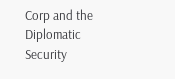Corp and the Diplomatic Security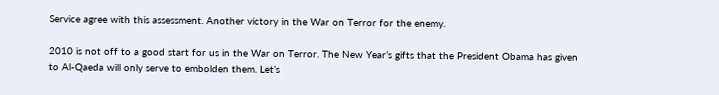Service agree with this assessment. Another victory in the War on Terror for the enemy.

2010 is not off to a good start for us in the War on Terror. The New Year’s gifts that the President Obama has given to Al-Qaeda will only serve to embolden them. Let’s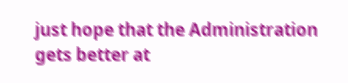just hope that the Administration gets better at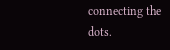connecting the dots.